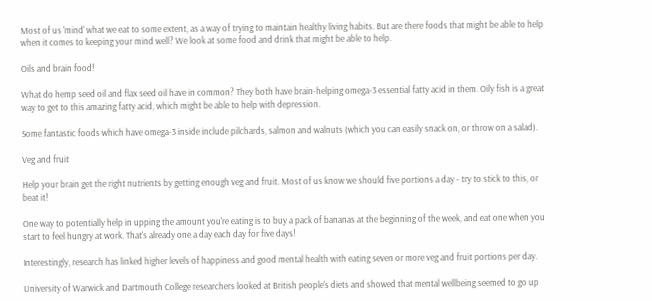Most of us 'mind' what we eat to some extent, as a way of trying to maintain healthy living habits. But are there foods that might be able to help when it comes to keeping your mind well? We look at some food and drink that might be able to help.

Oils and brain food!

What do hemp seed oil and flax seed oil have in common? They both have brain-helping omega-3 essential fatty acid in them. Oily fish is a great way to get to this amazing fatty acid, which might be able to help with depression.

Some fantastic foods which have omega-3 inside include pilchards, salmon and walnuts (which you can easily snack on, or throw on a salad).

Veg and fruit

Help your brain get the right nutrients by getting enough veg and fruit. Most of us know we should five portions a day - try to stick to this, or beat it!

One way to potentially help in upping the amount you're eating is to buy a pack of bananas at the beginning of the week, and eat one when you start to feel hungry at work. That's already one a day each day for five days!

Interestingly, research has linked higher levels of happiness and good mental health with eating seven or more veg and fruit portions per day.

University of Warwick and Dartmouth College researchers looked at British people's diets and showed that mental wellbeing seemed to go up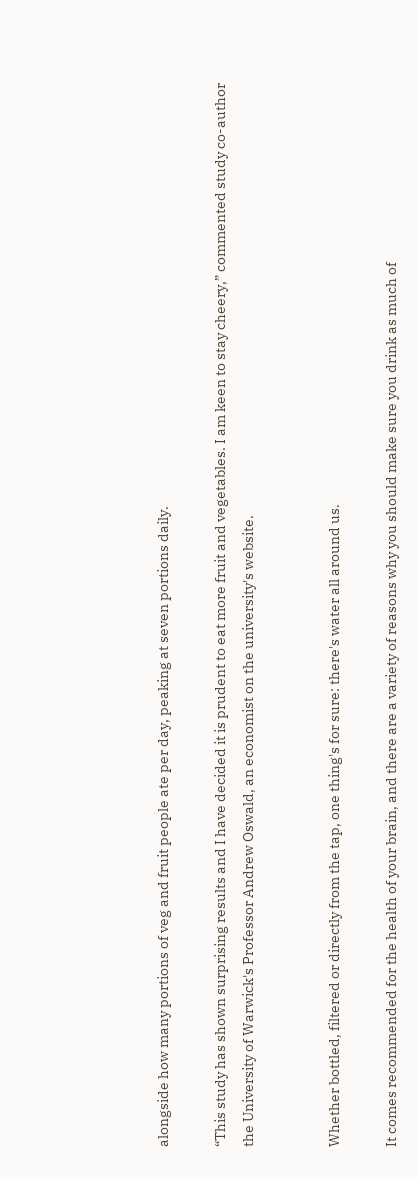alongside how many portions of veg and fruit people ate per day, peaking at seven portions daily.

“This study has shown surprising results and I have decided it is prudent to eat more fruit and vegetables. I am keen to stay cheery,” commented study co-author the University of Warwick's Professor Andrew Oswald, an economist on the university's website.


Whether bottled, filtered or directly from the tap, one thing's for sure: there's water all around us.

It comes recommended for the health of your brain, and there are a variety of reasons why you should make sure you drink as much of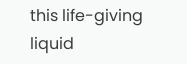this life-giving liquid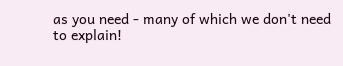as you need - many of which we don't need to explain!